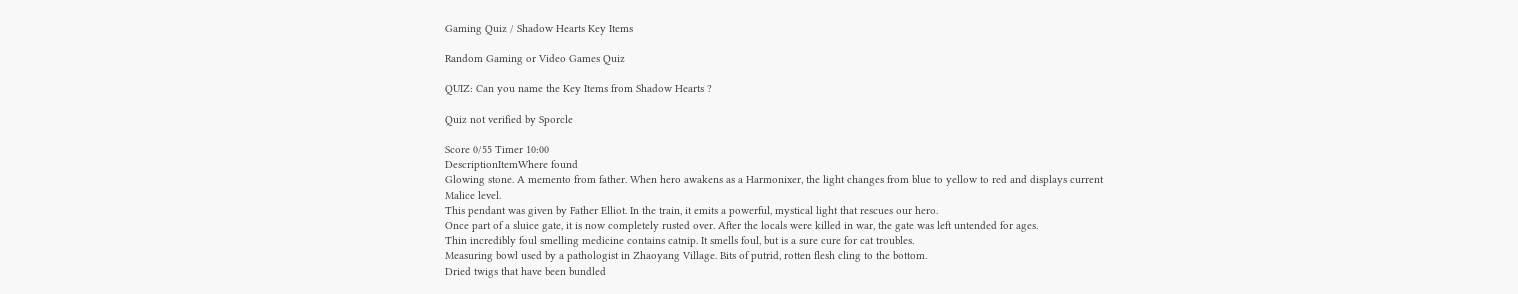Gaming Quiz / Shadow Hearts Key Items

Random Gaming or Video Games Quiz

QUIZ: Can you name the Key Items from Shadow Hearts ?

Quiz not verified by Sporcle

Score 0/55 Timer 10:00
DescriptionItemWhere found
Glowing stone. A memento from father. When hero awakens as a Harmonixer, the light changes from blue to yellow to red and displays current Malice level.
This pendant was given by Father Elliot. In the train, it emits a powerful, mystical light that rescues our hero.
Once part of a sluice gate, it is now completely rusted over. After the locals were killed in war, the gate was left untended for ages.
Thin incredibly foul smelling medicine contains catnip. It smells foul, but is a sure cure for cat troubles.
Measuring bowl used by a pathologist in Zhaoyang Village. Bits of putrid, rotten flesh cling to the bottom.
Dried twigs that have been bundled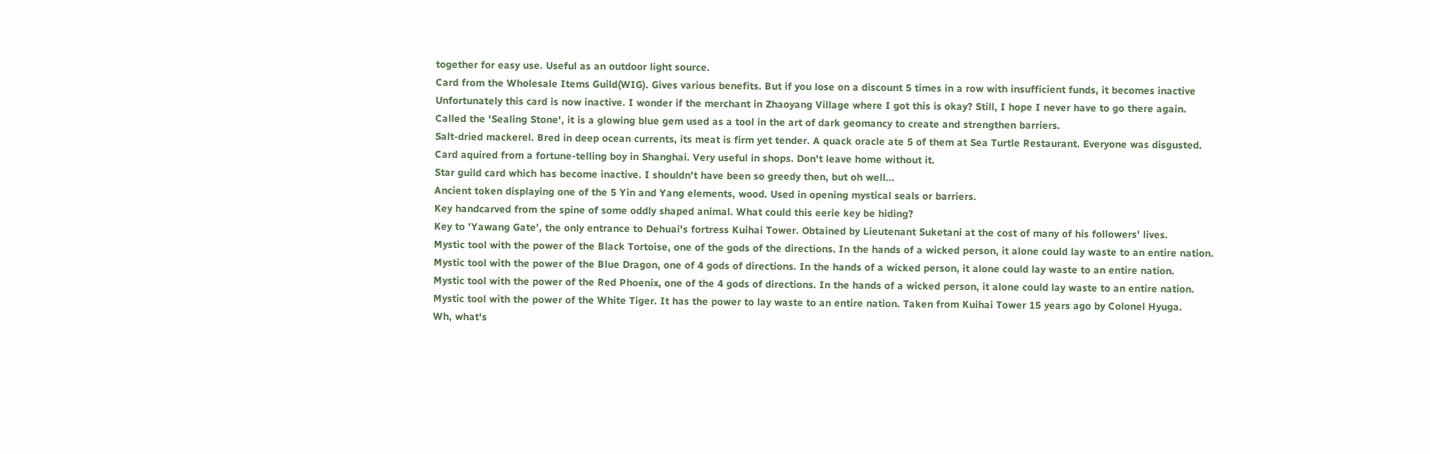together for easy use. Useful as an outdoor light source.
Card from the Wholesale Items Guild(WIG). Gives various benefits. But if you lose on a discount 5 times in a row with insufficient funds, it becomes inactive
Unfortunately this card is now inactive. I wonder if the merchant in Zhaoyang Village where I got this is okay? Still, I hope I never have to go there again.
Called the 'Sealing Stone', it is a glowing blue gem used as a tool in the art of dark geomancy to create and strengthen barriers.
Salt-dried mackerel. Bred in deep ocean currents, its meat is firm yet tender. A quack oracle ate 5 of them at Sea Turtle Restaurant. Everyone was disgusted.
Card aquired from a fortune-telling boy in Shanghai. Very useful in shops. Don't leave home without it.
Star guild card which has become inactive. I shouldn't have been so greedy then, but oh well...
Ancient token displaying one of the 5 Yin and Yang elements, wood. Used in opening mystical seals or barriers.
Key handcarved from the spine of some oddly shaped animal. What could this eerie key be hiding?
Key to 'Yawang Gate', the only entrance to Dehuai's fortress Kuihai Tower. Obtained by Lieutenant Suketani at the cost of many of his followers' lives.
Mystic tool with the power of the Black Tortoise, one of the gods of the directions. In the hands of a wicked person, it alone could lay waste to an entire nation.
Mystic tool with the power of the Blue Dragon, one of 4 gods of directions. In the hands of a wicked person, it alone could lay waste to an entire nation.
Mystic tool with the power of the Red Phoenix, one of the 4 gods of directions. In the hands of a wicked person, it alone could lay waste to an entire nation.
Mystic tool with the power of the White Tiger. It has the power to lay waste to an entire nation. Taken from Kuihai Tower 15 years ago by Colonel Hyuga.
Wh, what's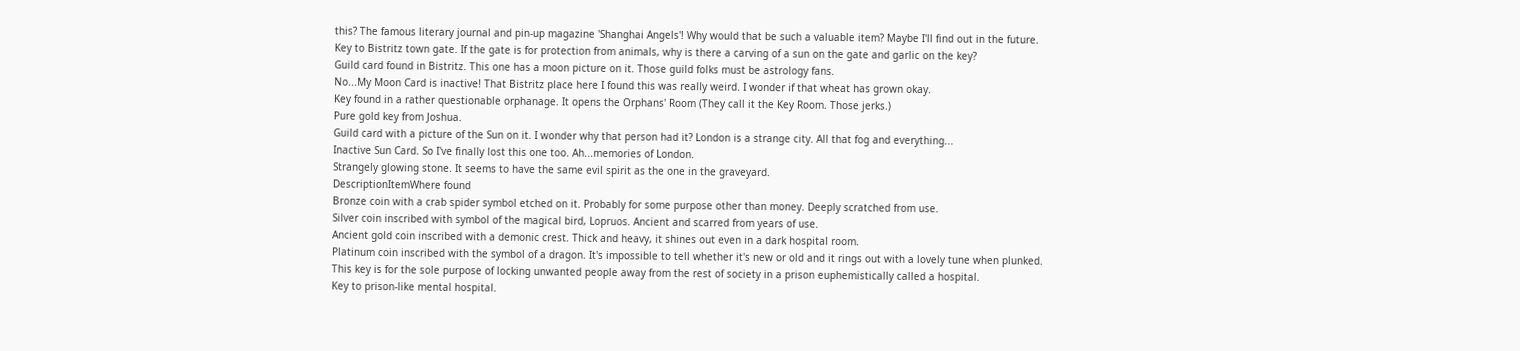this? The famous literary journal and pin-up magazine 'Shanghai Angels'! Why would that be such a valuable item? Maybe I'll find out in the future.
Key to Bistritz town gate. If the gate is for protection from animals, why is there a carving of a sun on the gate and garlic on the key?
Guild card found in Bistritz. This one has a moon picture on it. Those guild folks must be astrology fans.
No...My Moon Card is inactive! That Bistritz place here I found this was really weird. I wonder if that wheat has grown okay.
Key found in a rather questionable orphanage. It opens the Orphans' Room (They call it the Key Room. Those jerks.)
Pure gold key from Joshua.
Guild card with a picture of the Sun on it. I wonder why that person had it? London is a strange city. All that fog and everything...
Inactive Sun Card. So I've finally lost this one too. Ah...memories of London.
Strangely glowing stone. It seems to have the same evil spirit as the one in the graveyard.
DescriptionItemWhere found
Bronze coin with a crab spider symbol etched on it. Probably for some purpose other than money. Deeply scratched from use.
Silver coin inscribed with symbol of the magical bird, Lopruos. Ancient and scarred from years of use.
Ancient gold coin inscribed with a demonic crest. Thick and heavy, it shines out even in a dark hospital room.
Platinum coin inscribed with the symbol of a dragon. It's impossible to tell whether it's new or old and it rings out with a lovely tune when plunked.
This key is for the sole purpose of locking unwanted people away from the rest of society in a prison euphemistically called a hospital.
Key to prison-like mental hospital.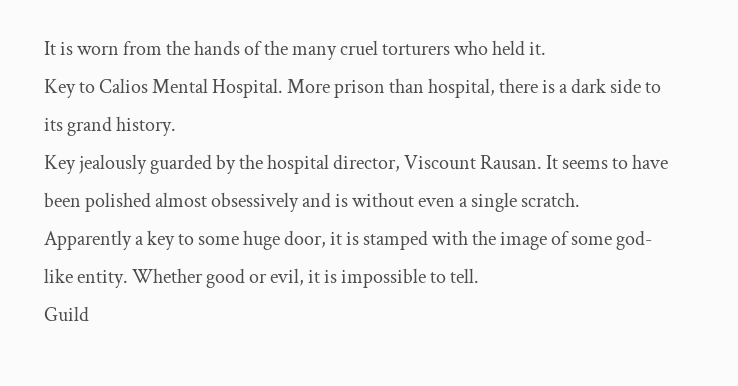It is worn from the hands of the many cruel torturers who held it.
Key to Calios Mental Hospital. More prison than hospital, there is a dark side to its grand history.
Key jealously guarded by the hospital director, Viscount Rausan. It seems to have been polished almost obsessively and is without even a single scratch.
Apparently a key to some huge door, it is stamped with the image of some god-like entity. Whether good or evil, it is impossible to tell.
Guild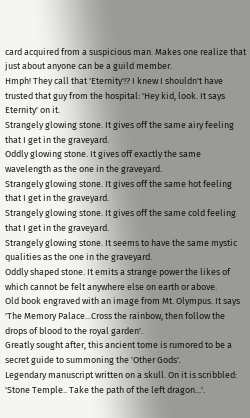card acquired from a suspicious man. Makes one realize that just about anyone can be a guild member.
Hmph! They call that 'Eternity'!? I knew I shouldn't have trusted that guy from the hospital: 'Hey kid, look. It says Eternity' on it.
Strangely glowing stone. It gives off the same airy feeling that I get in the graveyard.
Oddly glowing stone. It gives off exactly the same wavelength as the one in the graveyard.
Strangely glowing stone. It gives off the same hot feeling that I get in the graveyard.
Strangely glowing stone. It gives off the same cold feeling that I get in the graveyard.
Strangely glowing stone. It seems to have the same mystic qualities as the one in the graveyard.
Oddly shaped stone. It emits a strange power the likes of which cannot be felt anywhere else on earth or above.
Old book engraved with an image from Mt. Olympus. It says 'The Memory Palace...Cross the rainbow, then follow the drops of blood to the royal garden'.
Greatly sought after, this ancient tome is rumored to be a secret guide to summoning the 'Other Gods'.
Legendary manuscript written on a skull. On it is scribbled: 'Stone Temple.. Take the path of the left dragon...'.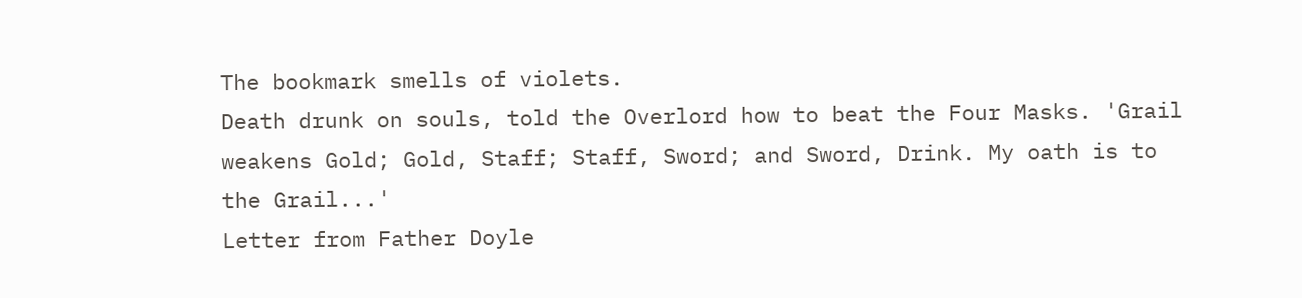The bookmark smells of violets.
Death drunk on souls, told the Overlord how to beat the Four Masks. 'Grail weakens Gold; Gold, Staff; Staff, Sword; and Sword, Drink. My oath is to the Grail...'
Letter from Father Doyle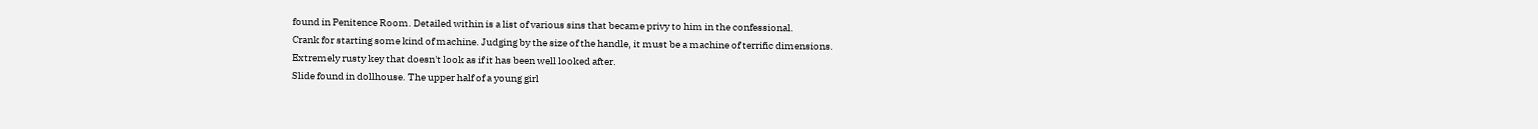found in Penitence Room. Detailed within is a list of various sins that became privy to him in the confessional.
Crank for starting some kind of machine. Judging by the size of the handle, it must be a machine of terrific dimensions.
Extremely rusty key that doesn't look as if it has been well looked after.
Slide found in dollhouse. The upper half of a young girl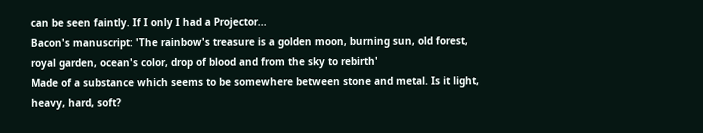can be seen faintly. If I only I had a Projector...
Bacon's manuscript: 'The rainbow's treasure is a golden moon, burning sun, old forest, royal garden, ocean's color, drop of blood and from the sky to rebirth'
Made of a substance which seems to be somewhere between stone and metal. Is it light, heavy, hard, soft?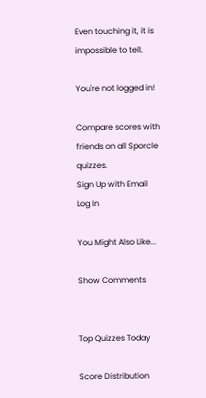Even touching it, it is impossible to tell.

You're not logged in!

Compare scores with friends on all Sporcle quizzes.
Sign Up with Email
Log In

You Might Also Like...

Show Comments


Top Quizzes Today

Score Distribution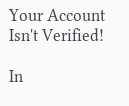Your Account Isn't Verified!

In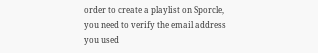order to create a playlist on Sporcle, you need to verify the email address you used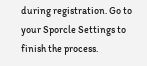during registration. Go to your Sporcle Settings to finish the process.